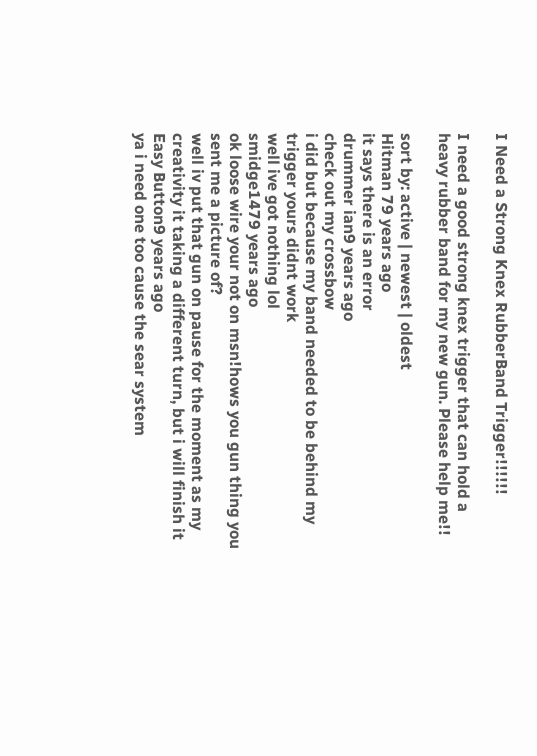I Need a Strong Knex RubberBand Trigger!!!!!!

I need a good strong knex trigger that can hold a heavy rubber band for my new gun. Please help me!!

sort by: active | newest | oldest
Hitman 79 years ago
it says there is an error
drummer ian9 years ago
check out my crossbow
i did but because my band needed to be behind my trigger yours didnt work
well ive got nothing lol
smidge1479 years ago
ok loose wire your not on msn!hows you gun thing you sent me a picture of?
well iv put that gun on pause for the moment as my creativity it taking a different turn, but i will finish it
Easy Button9 years ago
ya i need one too cause the sear system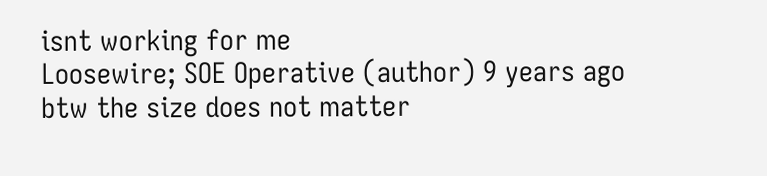isnt working for me
Loosewire; SOE Operative (author) 9 years ago
btw the size does not matter